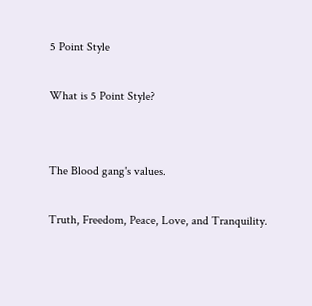5 Point Style

What is 5 Point Style?


The Blood gang's values.

Truth, Freedom, Peace, Love, and Tranquility.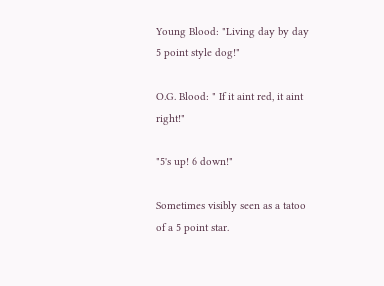Young Blood: "Living day by day 5 point style dog!"

O.G. Blood: " If it aint red, it aint right!"

"5's up! 6 down!"

Sometimes visibly seen as a tatoo of a 5 point star.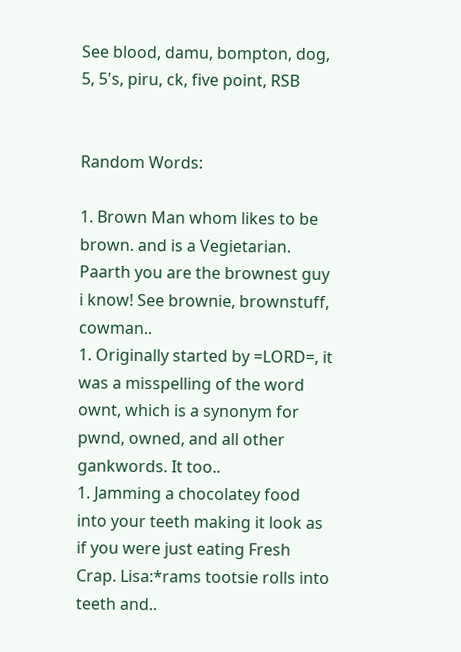See blood, damu, bompton, dog, 5, 5's, piru, ck, five point, RSB


Random Words:

1. Brown Man whom likes to be brown. and is a Vegietarian. Paarth you are the brownest guy i know! See brownie, brownstuff, cowman..
1. Originally started by =LORD=, it was a misspelling of the word ownt, which is a synonym for pwnd, owned, and all other gankwords. It too..
1. Jamming a chocolatey food into your teeth making it look as if you were just eating Fresh Crap. Lisa:*rams tootsie rolls into teeth and..